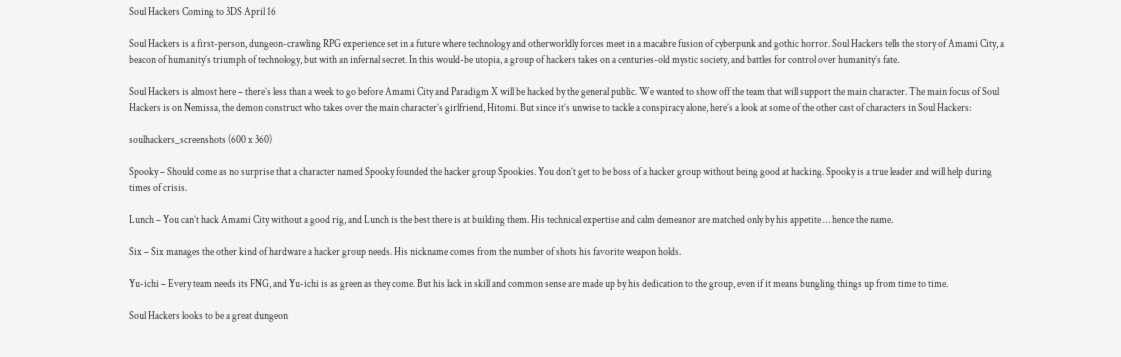Soul Hackers Coming to 3DS April 16

Soul Hackers is a first-person, dungeon-crawling RPG experience set in a future where technology and otherworldly forces meet in a macabre fusion of cyberpunk and gothic horror. Soul Hackers tells the story of Amami City, a beacon of humanity’s triumph of technology, but with an infernal secret. In this would-be utopia, a group of hackers takes on a centuries-old mystic society, and battles for control over humanity’s fate.

Soul Hackers is almost here – there’s less than a week to go before Amami City and Paradigm X will be hacked by the general public. We wanted to show off the team that will support the main character. The main focus of Soul Hackers is on Nemissa, the demon construct who takes over the main character’s girlfriend, Hitomi. But since it’s unwise to tackle a conspiracy alone, here’s a look at some of the other cast of characters in Soul Hackers:

soulhackers_screenshots (600 x 360)

Spooky – Should come as no surprise that a character named Spooky founded the hacker group Spookies. You don’t get to be boss of a hacker group without being good at hacking. Spooky is a true leader and will help during times of crisis.

Lunch – You can’t hack Amami City without a good rig, and Lunch is the best there is at building them. His technical expertise and calm demeanor are matched only by his appetite … hence the name.

Six – Six manages the other kind of hardware a hacker group needs. His nickname comes from the number of shots his favorite weapon holds.

Yu-ichi – Every team needs its FNG, and Yu-ichi is as green as they come. But his lack in skill and common sense are made up by his dedication to the group, even if it means bungling things up from time to time.

Soul Hackers looks to be a great dungeon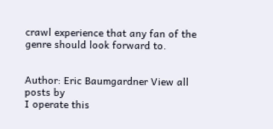crawl experience that any fan of the genre should look forward to.


Author: Eric Baumgardner View all posts by
I operate this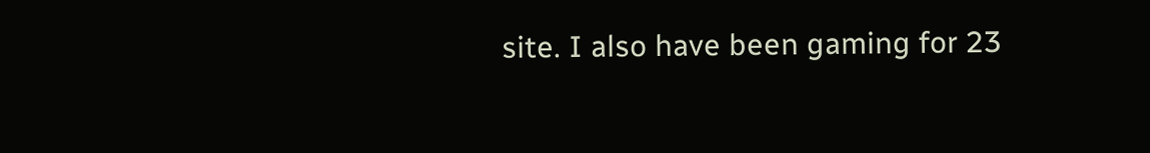site. I also have been gaming for 23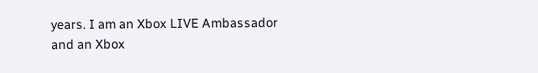years. I am an Xbox LIVE Ambassador and an Xbox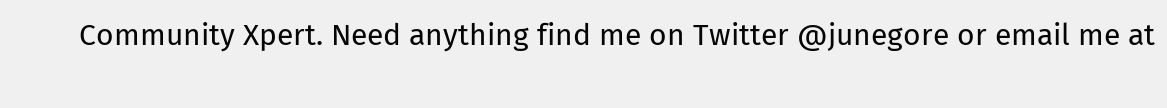Community Xpert. Need anything find me on Twitter @junegore or email me at